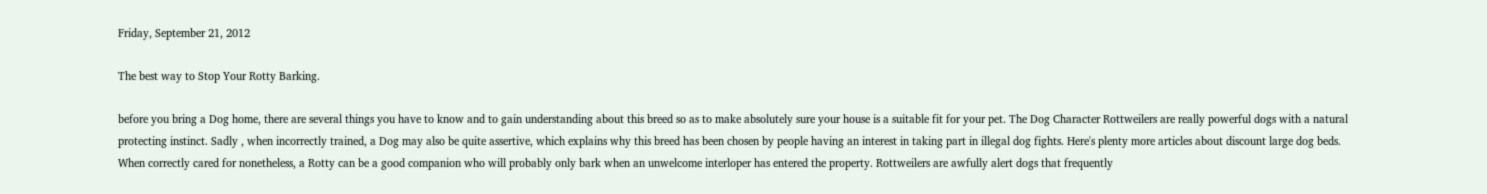Friday, September 21, 2012

The best way to Stop Your Rotty Barking.

before you bring a Dog home, there are several things you have to know and to gain understanding about this breed so as to make absolutely sure your house is a suitable fit for your pet. The Dog Character Rottweilers are really powerful dogs with a natural protecting instinct. Sadly , when incorrectly trained, a Dog may also be quite assertive, which explains why this breed has been chosen by people having an interest in taking part in illegal dog fights. Here's plenty more articles about discount large dog beds. When correctly cared for nonetheless, a Rotty can be a good companion who will probably only bark when an unwelcome interloper has entered the property. Rottweilers are awfully alert dogs that frequently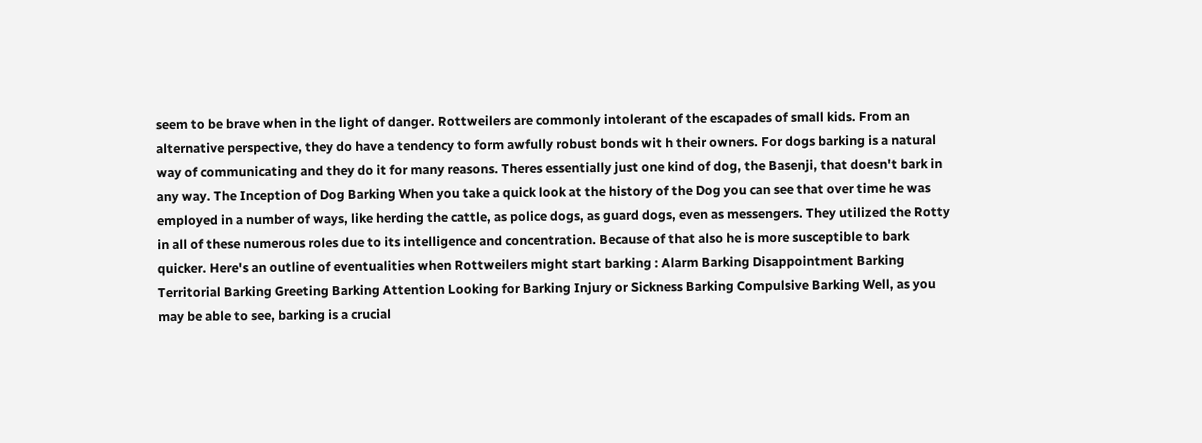seem to be brave when in the light of danger. Rottweilers are commonly intolerant of the escapades of small kids. From an alternative perspective, they do have a tendency to form awfully robust bonds wit h their owners. For dogs barking is a natural way of communicating and they do it for many reasons. Theres essentially just one kind of dog, the Basenji, that doesn't bark in any way. The Inception of Dog Barking When you take a quick look at the history of the Dog you can see that over time he was employed in a number of ways, like herding the cattle, as police dogs, as guard dogs, even as messengers. They utilized the Rotty in all of these numerous roles due to its intelligence and concentration. Because of that also he is more susceptible to bark quicker. Here's an outline of eventualities when Rottweilers might start barking : Alarm Barking Disappointment Barking Territorial Barking Greeting Barking Attention Looking for Barking Injury or Sickness Barking Compulsive Barking Well, as you may be able to see, barking is a crucial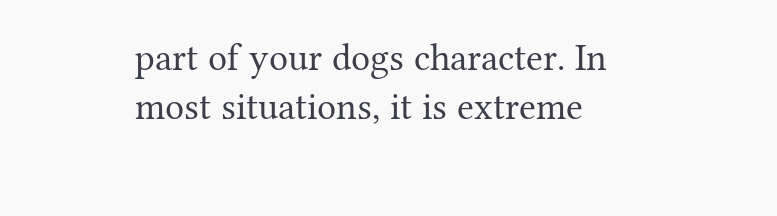part of your dogs character. In most situations, it is extreme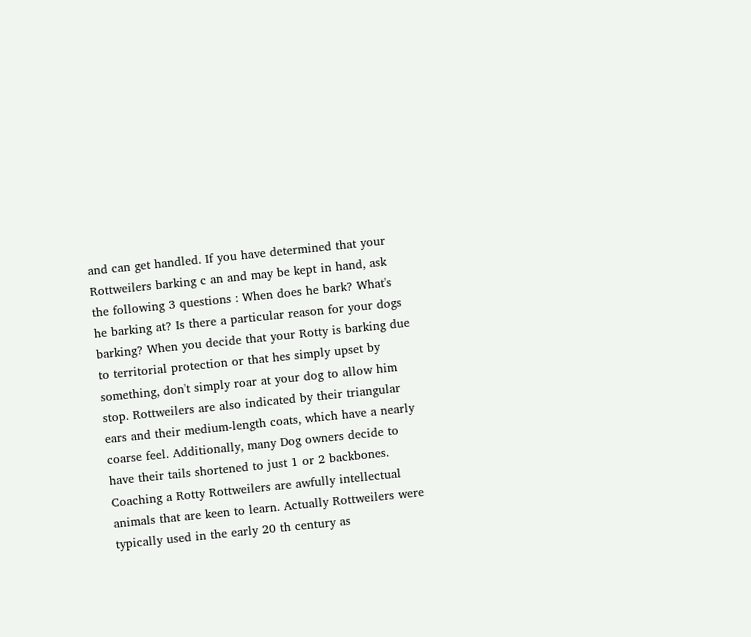and can get handled. If you have determined that your Rottweilers barking c an and may be kept in hand, ask the following 3 questions : When does he bark? What's he barking at? Is there a particular reason for your dogs barking? When you decide that your Rotty is barking due to territorial protection or that hes simply upset by something, don't simply roar at your dog to allow him stop. Rottweilers are also indicated by their triangular ears and their medium-length coats, which have a nearly coarse feel. Additionally, many Dog owners decide to have their tails shortened to just 1 or 2 backbones. Coaching a Rotty Rottweilers are awfully intellectual animals that are keen to learn. Actually Rottweilers were typically used in the early 20 th century as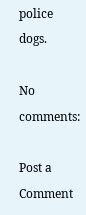police dogs.

No comments:

Post a Comment